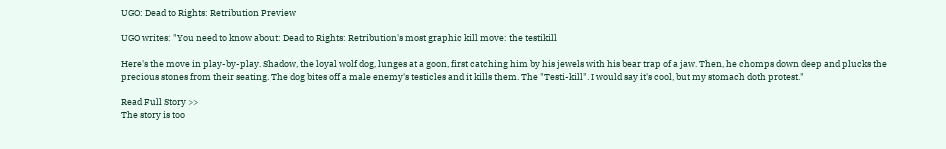UGO: Dead to Rights: Retribution Preview

UGO writes: "You need to know about: Dead to Rights: Retribution's most graphic kill move: the testikill

Here's the move in play-by-play. Shadow, the loyal wolf dog, lunges at a goon, first catching him by his jewels with his bear trap of a jaw. Then, he chomps down deep and plucks the precious stones from their seating. The dog bites off a male enemy's testicles and it kills them. The "Testi-kill". I would say it's cool, but my stomach doth protest."

Read Full Story >>
The story is too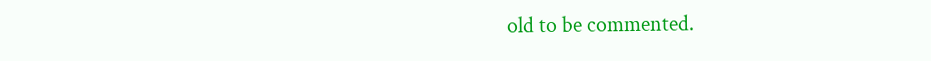old to be commented.